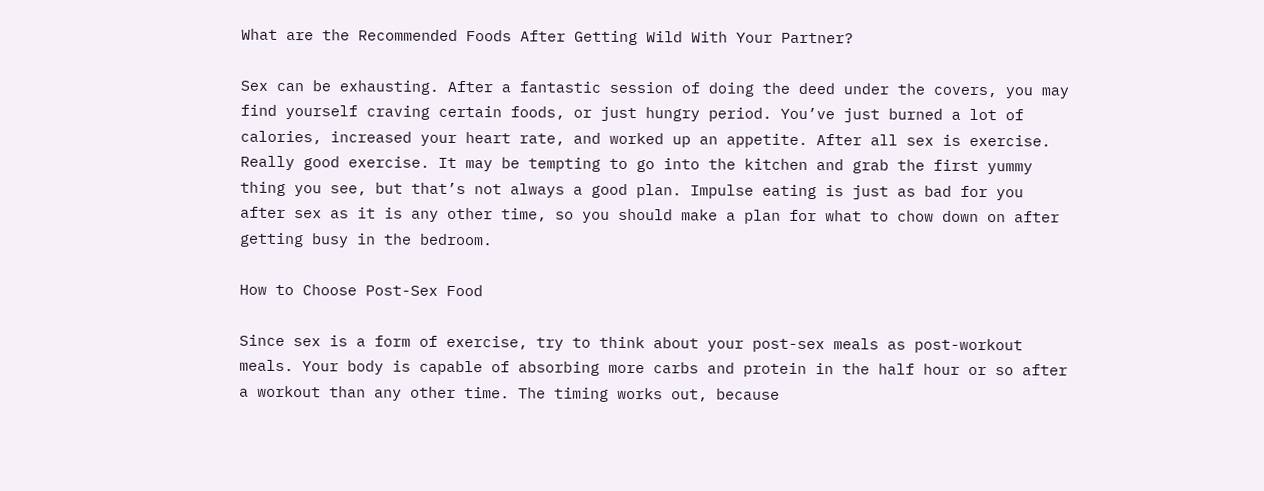What are the Recommended Foods After Getting Wild With Your Partner?

Sex can be exhausting. After a fantastic session of doing the deed under the covers, you may find yourself craving certain foods, or just hungry period. You’ve just burned a lot of calories, increased your heart rate, and worked up an appetite. After all sex is exercise. Really good exercise. It may be tempting to go into the kitchen and grab the first yummy thing you see, but that’s not always a good plan. Impulse eating is just as bad for you after sex as it is any other time, so you should make a plan for what to chow down on after getting busy in the bedroom.

How to Choose Post-Sex Food

Since sex is a form of exercise, try to think about your post-sex meals as post-workout meals. Your body is capable of absorbing more carbs and protein in the half hour or so after a workout than any other time. The timing works out, because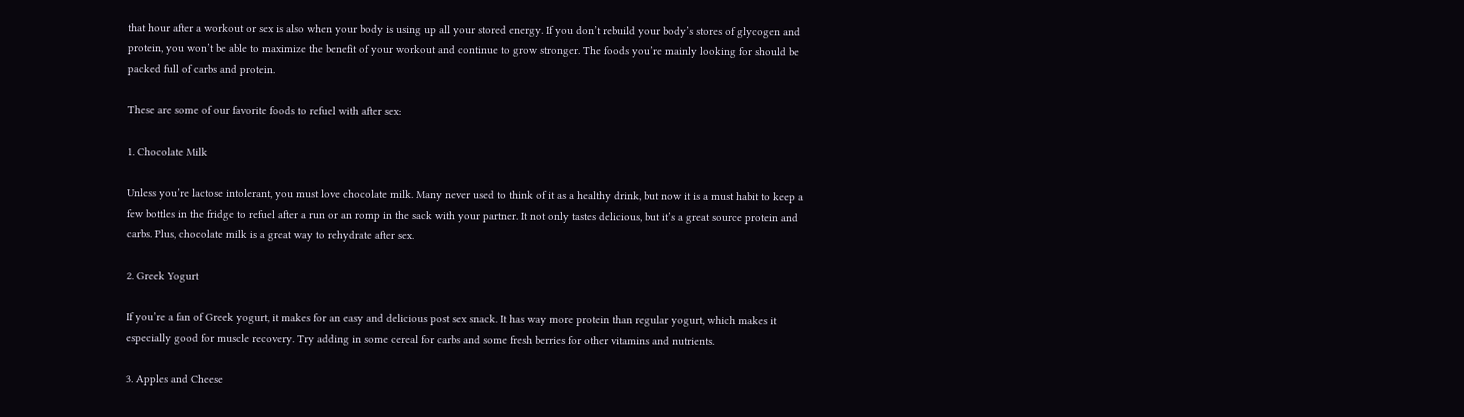that hour after a workout or sex is also when your body is using up all your stored energy. If you don’t rebuild your body’s stores of glycogen and protein, you won’t be able to maximize the benefit of your workout and continue to grow stronger. The foods you’re mainly looking for should be packed full of carbs and protein.

These are some of our favorite foods to refuel with after sex:

1. Chocolate Milk

Unless you’re lactose intolerant, you must love chocolate milk. Many never used to think of it as a healthy drink, but now it is a must habit to keep a few bottles in the fridge to refuel after a run or an romp in the sack with your partner. It not only tastes delicious, but it’s a great source protein and carbs. Plus, chocolate milk is a great way to rehydrate after sex.

2. Greek Yogurt

If you’re a fan of Greek yogurt, it makes for an easy and delicious post sex snack. It has way more protein than regular yogurt, which makes it especially good for muscle recovery. Try adding in some cereal for carbs and some fresh berries for other vitamins and nutrients.

3. Apples and Cheese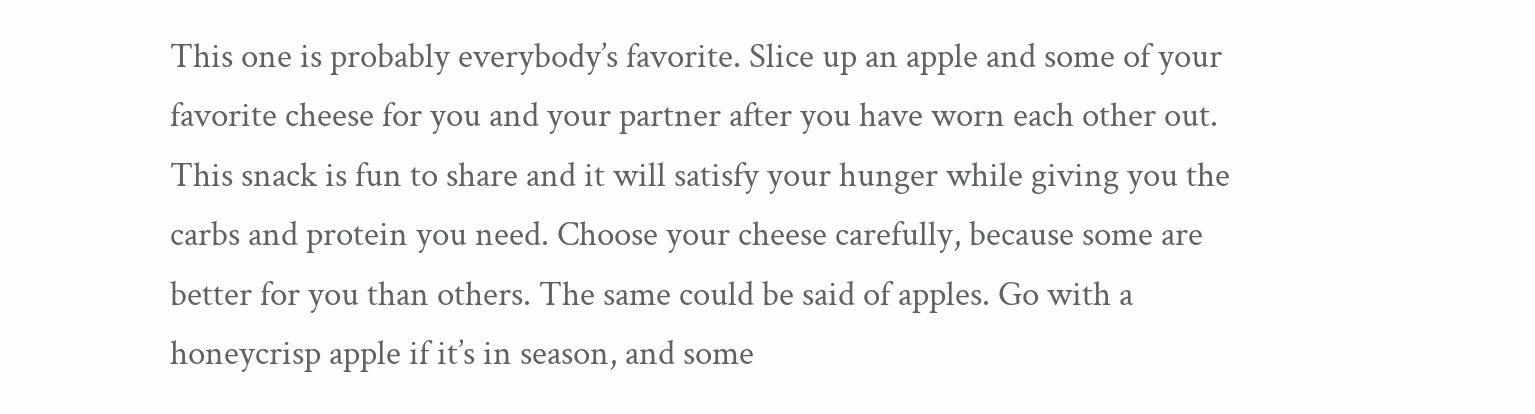This one is probably everybody’s favorite. Slice up an apple and some of your favorite cheese for you and your partner after you have worn each other out. This snack is fun to share and it will satisfy your hunger while giving you the carbs and protein you need. Choose your cheese carefully, because some are better for you than others. The same could be said of apples. Go with a honeycrisp apple if it’s in season, and some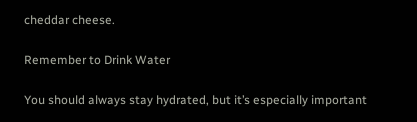cheddar cheese.

Remember to Drink Water

You should always stay hydrated, but it’s especially important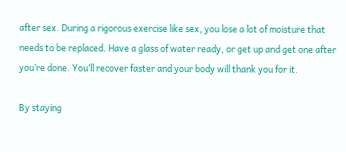after sex. During a rigorous exercise like sex, you lose a lot of moisture that needs to be replaced. Have a glass of water ready, or get up and get one after you’re done. You’ll recover faster and your body will thank you for it.

By staying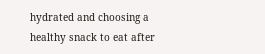hydrated and choosing a healthy snack to eat after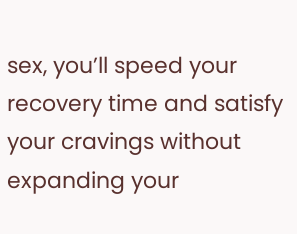sex, you’ll speed your recovery time and satisfy your cravings without expanding your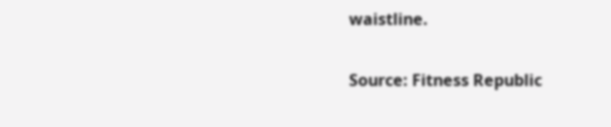waistline.

Source: Fitness Republic